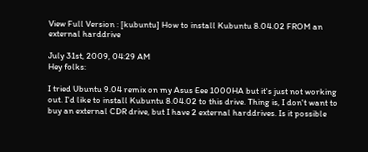View Full Version : [kubuntu] How to install Kubuntu 8.04.02 FROM an external harddrive

July 31st, 2009, 04:29 AM
Hey folks:

I tried Ubuntu 9.04 remix on my Asus Eee 1000HA but it's just not working out. I'd like to install Kubuntu 8.04.02 to this drive. Thing is, I don't want to buy an external CDR drive, but I have 2 external harddrives. Is it possible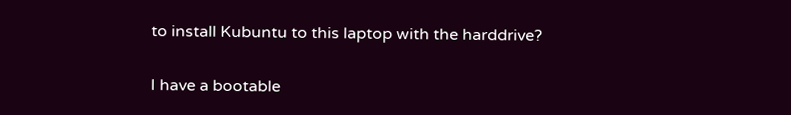to install Kubuntu to this laptop with the harddrive?

I have a bootable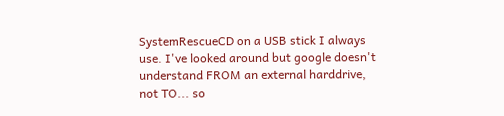SystemRescueCD on a USB stick I always use. I've looked around but google doesn't understand FROM an external harddrive, not TO... so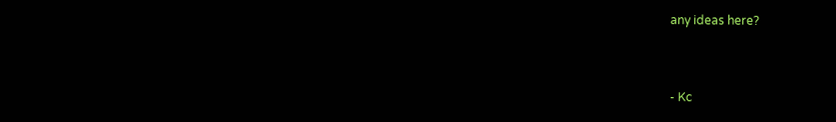any ideas here?


- Kc